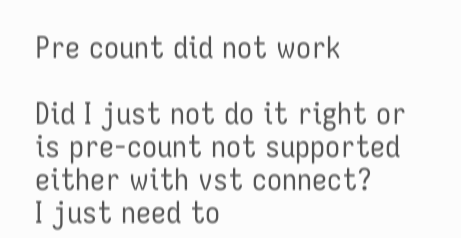Pre count did not work

Did I just not do it right or is pre-count not supported either with vst connect?
I just need to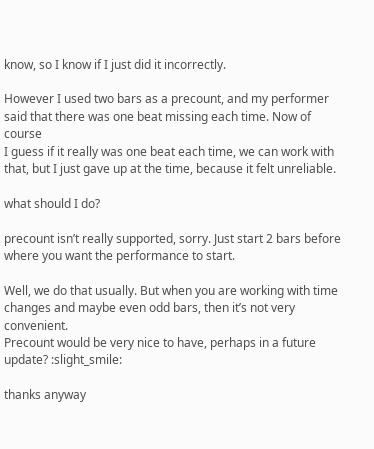know, so I know if I just did it incorrectly.

However I used two bars as a precount, and my performer said that there was one beat missing each time. Now of course
I guess if it really was one beat each time, we can work with that, but I just gave up at the time, because it felt unreliable.

what should I do?

precount isn’t really supported, sorry. Just start 2 bars before where you want the performance to start.

Well, we do that usually. But when you are working with time changes and maybe even odd bars, then it’s not very convenient.
Precount would be very nice to have, perhaps in a future update? :slight_smile:

thanks anyway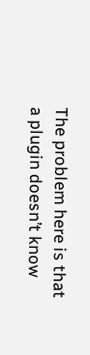The problem here is that a plugin doesn’t know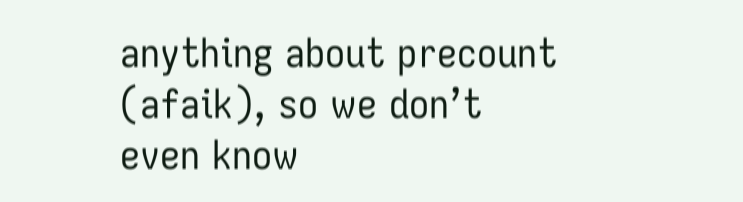anything about precount (afaik), so we don’t even know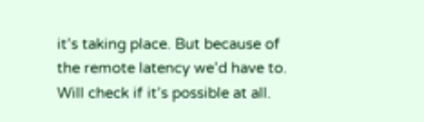it’s taking place. But because of the remote latency we’d have to. Will check if it’s possible at all.